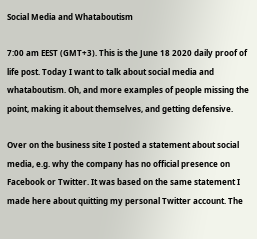Social Media and Whataboutism

7:00 am EEST (GMT+3). This is the June 18 2020 daily proof of life post. Today I want to talk about social media and whataboutism. Oh, and more examples of people missing the point, making it about themselves, and getting defensive.

Over on the business site I posted a statement about social media, e.g. why the company has no official presence on Facebook or Twitter. It was based on the same statement I made here about quitting my personal Twitter account. The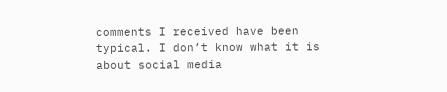comments I received have been typical. I don’t know what it is about social media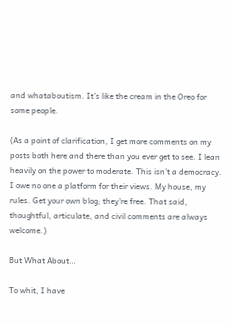and whataboutism. It’s like the cream in the Oreo for some people.

(As a point of clarification, I get more comments on my posts both here and there than you ever get to see. I lean heavily on the power to moderate. This isn’t a democracy. I owe no one a platform for their views. My house, my rules. Get your own blog; they’re free. That said, thoughtful, articulate, and civil comments are always welcome.)

But What About…

To whit, I have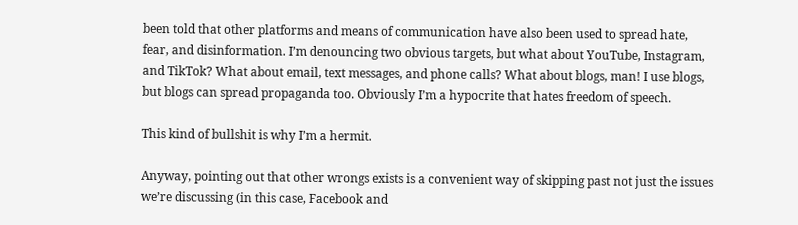been told that other platforms and means of communication have also been used to spread hate, fear, and disinformation. I’m denouncing two obvious targets, but what about YouTube, Instagram, and TikTok? What about email, text messages, and phone calls? What about blogs, man! I use blogs, but blogs can spread propaganda too. Obviously I’m a hypocrite that hates freedom of speech.

This kind of bullshit is why I’m a hermit.

Anyway, pointing out that other wrongs exists is a convenient way of skipping past not just the issues we’re discussing (in this case, Facebook and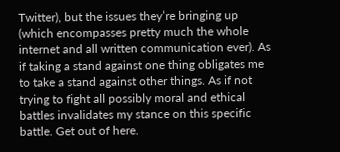Twitter), but the issues they’re bringing up (which encompasses pretty much the whole internet and all written communication ever). As if taking a stand against one thing obligates me to take a stand against other things. As if not trying to fight all possibly moral and ethical battles invalidates my stance on this specific battle. Get out of here.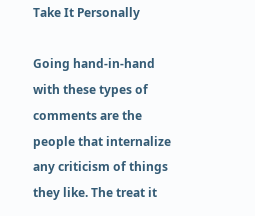Take It Personally

Going hand-in-hand with these types of comments are the people that internalize any criticism of things they like. The treat it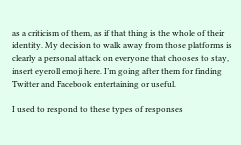as a criticism of them, as if that thing is the whole of their identity. My decision to walk away from those platforms is clearly a personal attack on everyone that chooses to stay, insert eyeroll emoji here. I’m going after them for finding Twitter and Facebook entertaining or useful.

I used to respond to these types of responses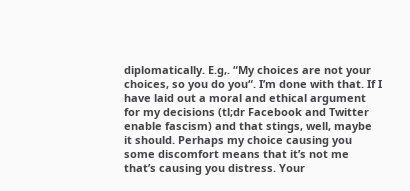diplomatically. E.g,. “My choices are not your choices, so you do you“. I’m done with that. If I have laid out a moral and ethical argument for my decisions (tl;dr Facebook and Twitter enable fascism) and that stings, well, maybe it should. Perhaps my choice causing you some discomfort means that it’s not me that’s causing you distress. Your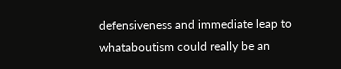defensiveness and immediate leap to whataboutism could really be an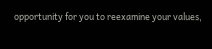opportunity for you to reexamine your values,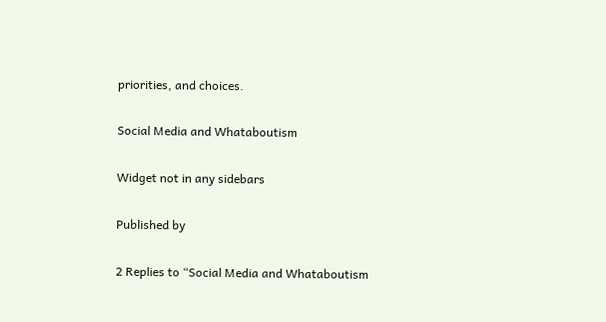priorities, and choices.

Social Media and Whataboutism

Widget not in any sidebars

Published by

2 Replies to “Social Media and Whataboutism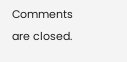Comments are closed.